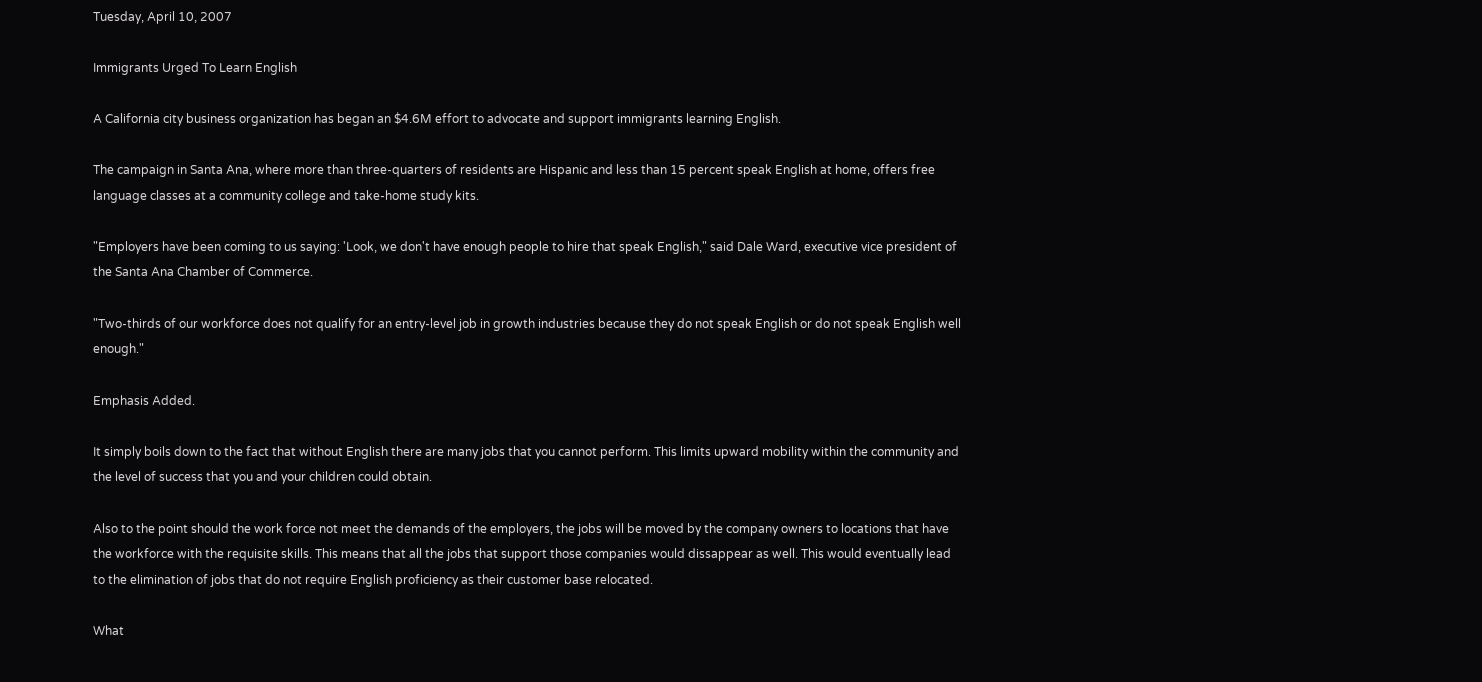Tuesday, April 10, 2007

Immigrants Urged To Learn English

A California city business organization has began an $4.6M effort to advocate and support immigrants learning English.

The campaign in Santa Ana, where more than three-quarters of residents are Hispanic and less than 15 percent speak English at home, offers free language classes at a community college and take-home study kits.

"Employers have been coming to us saying: 'Look, we don't have enough people to hire that speak English," said Dale Ward, executive vice president of the Santa Ana Chamber of Commerce.

"Two-thirds of our workforce does not qualify for an entry-level job in growth industries because they do not speak English or do not speak English well enough."

Emphasis Added.

It simply boils down to the fact that without English there are many jobs that you cannot perform. This limits upward mobility within the community and the level of success that you and your children could obtain.

Also to the point should the work force not meet the demands of the employers, the jobs will be moved by the company owners to locations that have the workforce with the requisite skills. This means that all the jobs that support those companies would dissappear as well. This would eventually lead to the elimination of jobs that do not require English proficiency as their customer base relocated.

What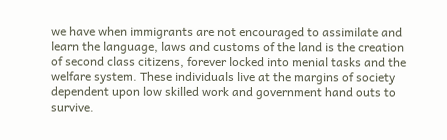we have when immigrants are not encouraged to assimilate and learn the language, laws and customs of the land is the creation of second class citizens, forever locked into menial tasks and the welfare system. These individuals live at the margins of society dependent upon low skilled work and government hand outs to survive.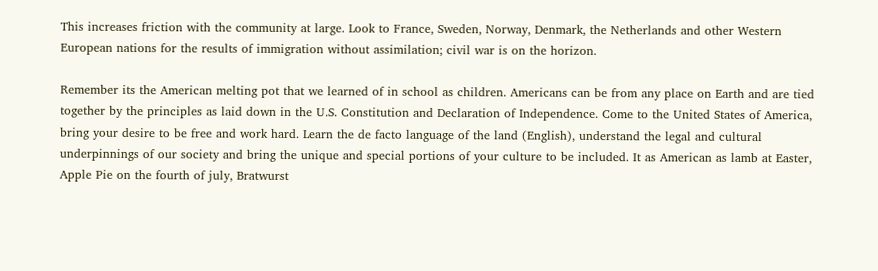This increases friction with the community at large. Look to France, Sweden, Norway, Denmark, the Netherlands and other Western European nations for the results of immigration without assimilation; civil war is on the horizon.

Remember its the American melting pot that we learned of in school as children. Americans can be from any place on Earth and are tied together by the principles as laid down in the U.S. Constitution and Declaration of Independence. Come to the United States of America, bring your desire to be free and work hard. Learn the de facto language of the land (English), understand the legal and cultural underpinnings of our society and bring the unique and special portions of your culture to be included. It as American as lamb at Easter, Apple Pie on the fourth of july, Bratwurst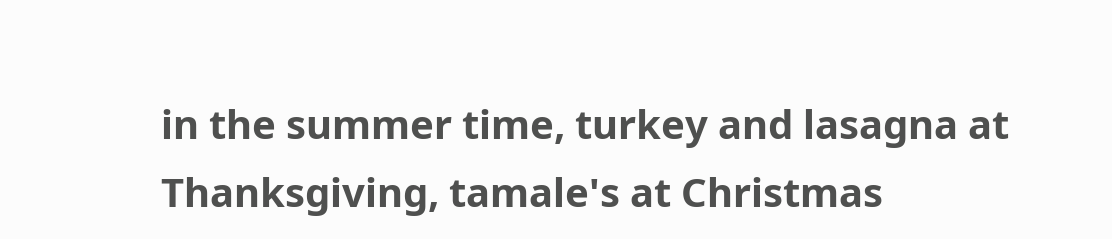in the summer time, turkey and lasagna at Thanksgiving, tamale's at Christmas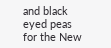and black eyed peas for the New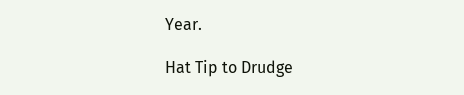Year.

Hat Tip to Drudge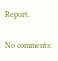Report.

No comments: